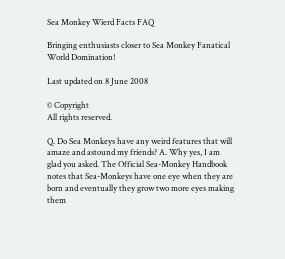Sea Monkey Wierd Facts FAQ

Bringing enthusiasts closer to Sea Monkey Fanatical World Domination!

Last updated on 8 June 2008

© Copyright
All rights reserved.

Q. Do Sea Monkeys have any weird features that will amaze and astound my friends? A. Why yes, I am glad you asked. The Official Sea-Monkey Handbook notes that Sea-Monkeys have one eye when they are born and eventually they grow two more eyes making them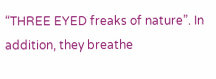“THREE EYED freaks of nature”. In addition, they breathe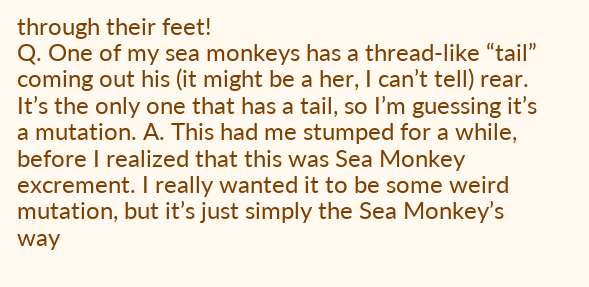through their feet!
Q. One of my sea monkeys has a thread-like “tail” coming out his (it might be a her, I can’t tell) rear. It’s the only one that has a tail, so I’m guessing it’s a mutation. A. This had me stumped for a while, before I realized that this was Sea Monkey excrement. I really wanted it to be some weird mutation, but it’s just simply the Sea Monkey’s way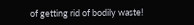of getting rid of bodily waste!